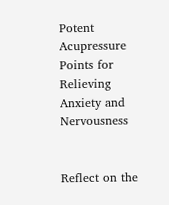Potent Acupressure Points for Relieving Anxiety and Nervousness


Reflect on the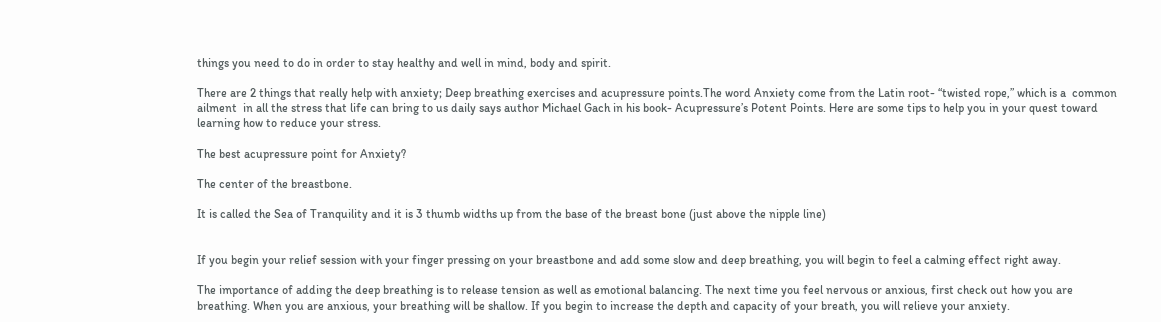things you need to do in order to stay healthy and well in mind, body and spirit.

There are 2 things that really help with anxiety; Deep breathing exercises and acupressure points.The word Anxiety come from the Latin root- “twisted rope,” which is a  common ailment  in all the stress that life can bring to us daily says author Michael Gach in his book- Acupressure’s Potent Points. Here are some tips to help you in your quest toward learning how to reduce your stress.

The best acupressure point for Anxiety?

The center of the breastbone.

It is called the Sea of Tranquility and it is 3 thumb widths up from the base of the breast bone (just above the nipple line)


If you begin your relief session with your finger pressing on your breastbone and add some slow and deep breathing, you will begin to feel a calming effect right away.

The importance of adding the deep breathing is to release tension as well as emotional balancing. The next time you feel nervous or anxious, first check out how you are breathing. When you are anxious, your breathing will be shallow. If you begin to increase the depth and capacity of your breath, you will relieve your anxiety.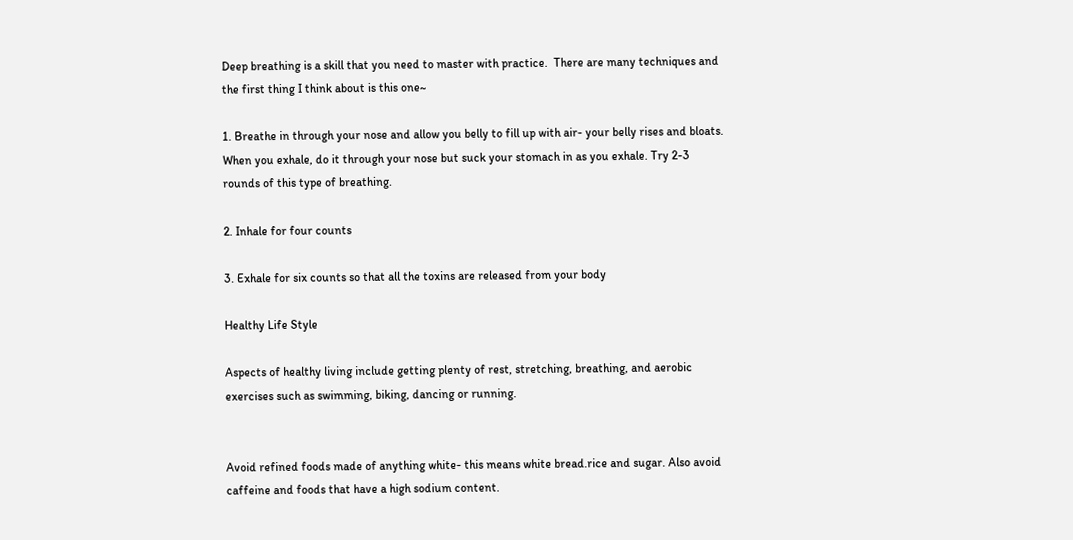Deep breathing is a skill that you need to master with practice.  There are many techniques and the first thing I think about is this one~

1. Breathe in through your nose and allow you belly to fill up with air- your belly rises and bloats. When you exhale, do it through your nose but suck your stomach in as you exhale. Try 2-3 rounds of this type of breathing.

2. Inhale for four counts

3. Exhale for six counts so that all the toxins are released from your body

Healthy Life Style

Aspects of healthy living include getting plenty of rest, stretching, breathing, and aerobic exercises such as swimming, biking, dancing or running.


Avoid refined foods made of anything white- this means white bread.rice and sugar. Also avoid caffeine and foods that have a high sodium content.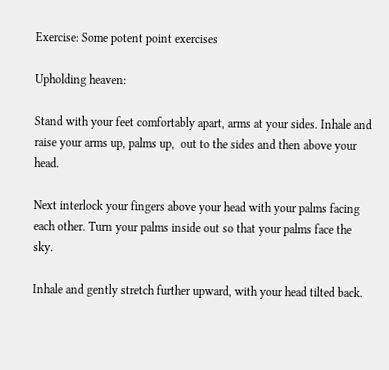Exercise: Some potent point exercises

Upholding heaven:

Stand with your feet comfortably apart, arms at your sides. Inhale and raise your arms up, palms up,  out to the sides and then above your head.

Next interlock your fingers above your head with your palms facing each other. Turn your palms inside out so that your palms face the sky.

Inhale and gently stretch further upward, with your head tilted back.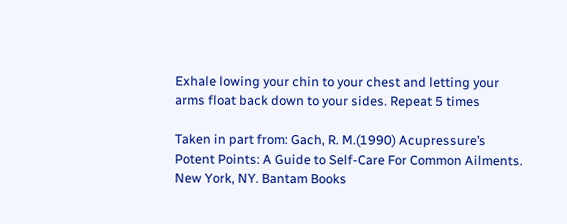Exhale lowing your chin to your chest and letting your arms float back down to your sides. Repeat 5 times

Taken in part from: Gach, R. M.(1990) Acupressure’s Potent Points: A Guide to Self-Care For Common Ailments. New York, NY. Bantam Books